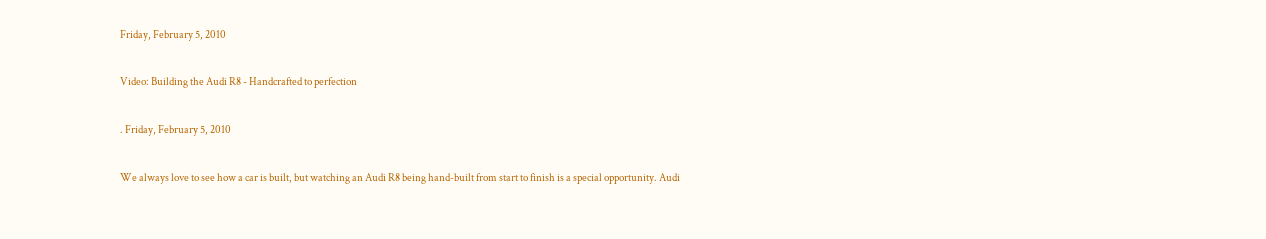Friday, February 5, 2010

Video: Building the Audi R8 - Handcrafted to perfection

. Friday, February 5, 2010

We always love to see how a car is built, but watching an Audi R8 being hand-built from start to finish is a special opportunity. Audi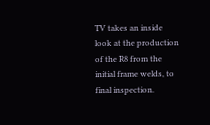TV takes an inside look at the production of the R8 from the initial frame welds, to final inspection.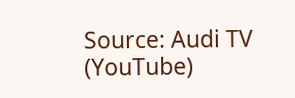Source: Audi TV (YouTube)